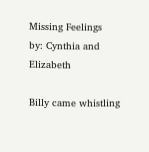Missing Feelings
by: Cynthia and Elizabeth

Billy came whistling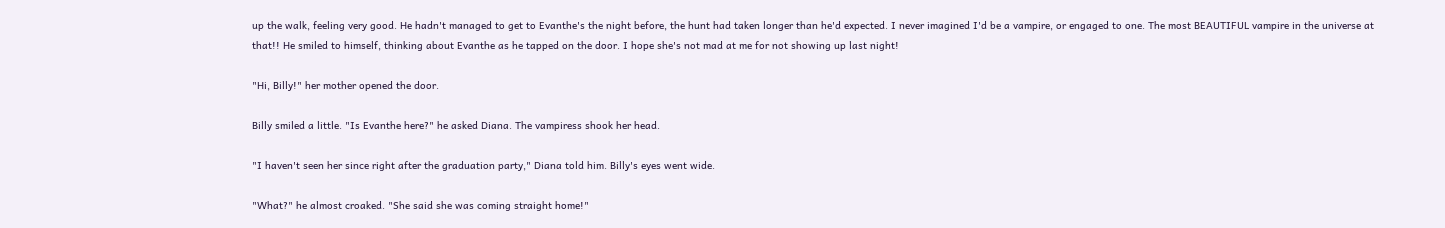up the walk, feeling very good. He hadn't managed to get to Evanthe's the night before, the hunt had taken longer than he'd expected. I never imagined I'd be a vampire, or engaged to one. The most BEAUTIFUL vampire in the universe at that!! He smiled to himself, thinking about Evanthe as he tapped on the door. I hope she's not mad at me for not showing up last night!

"Hi, Billy!" her mother opened the door.

Billy smiled a little. "Is Evanthe here?" he asked Diana. The vampiress shook her head.

"I haven't seen her since right after the graduation party," Diana told him. Billy's eyes went wide.

"What?" he almost croaked. "She said she was coming straight home!"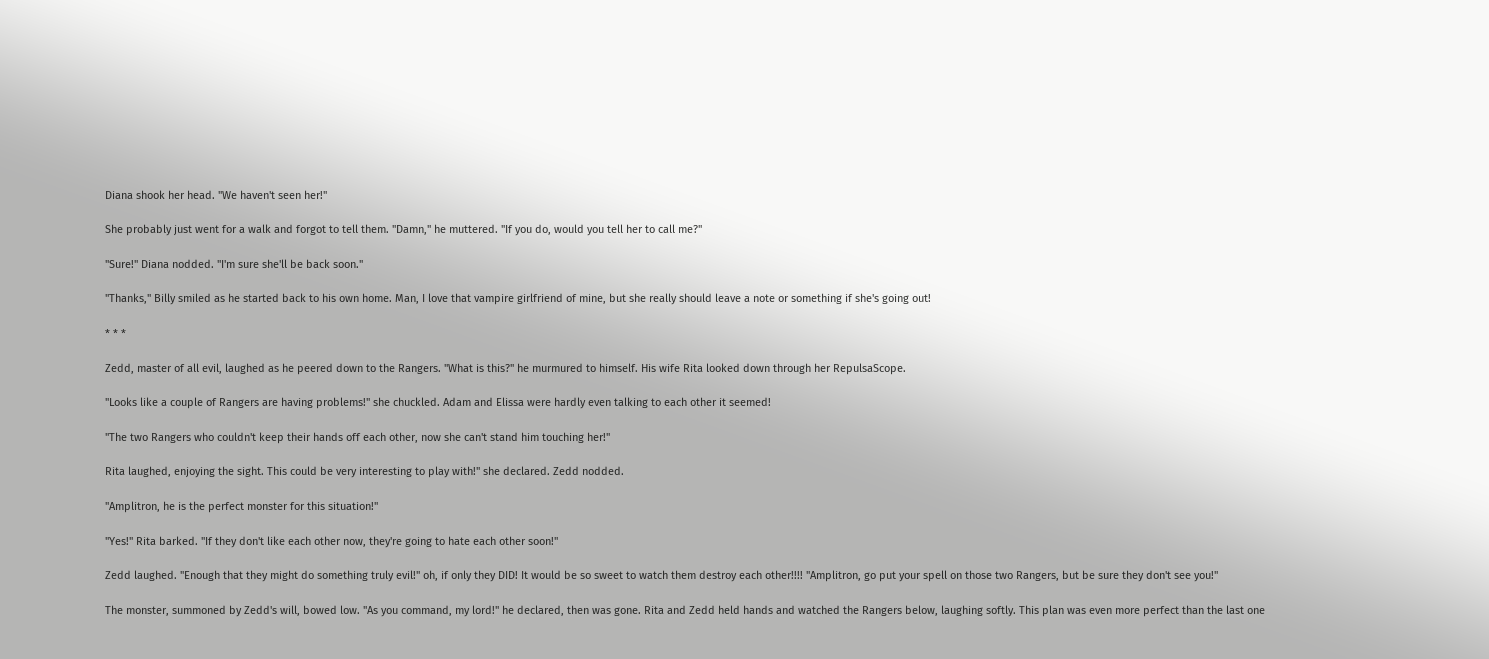Diana shook her head. "We haven't seen her!"

She probably just went for a walk and forgot to tell them. "Damn," he muttered. "If you do, would you tell her to call me?"

"Sure!" Diana nodded. "I'm sure she'll be back soon."

"Thanks," Billy smiled as he started back to his own home. Man, I love that vampire girlfriend of mine, but she really should leave a note or something if she's going out!

* * *

Zedd, master of all evil, laughed as he peered down to the Rangers. "What is this?" he murmured to himself. His wife Rita looked down through her RepulsaScope.

"Looks like a couple of Rangers are having problems!" she chuckled. Adam and Elissa were hardly even talking to each other it seemed!

"The two Rangers who couldn't keep their hands off each other, now she can't stand him touching her!"

Rita laughed, enjoying the sight. This could be very interesting to play with!" she declared. Zedd nodded.

"Amplitron, he is the perfect monster for this situation!"

"Yes!" Rita barked. "If they don't like each other now, they're going to hate each other soon!"

Zedd laughed. "Enough that they might do something truly evil!" oh, if only they DID! It would be so sweet to watch them destroy each other!!!! "Amplitron, go put your spell on those two Rangers, but be sure they don't see you!"

The monster, summoned by Zedd's will, bowed low. "As you command, my lord!" he declared, then was gone. Rita and Zedd held hands and watched the Rangers below, laughing softly. This plan was even more perfect than the last one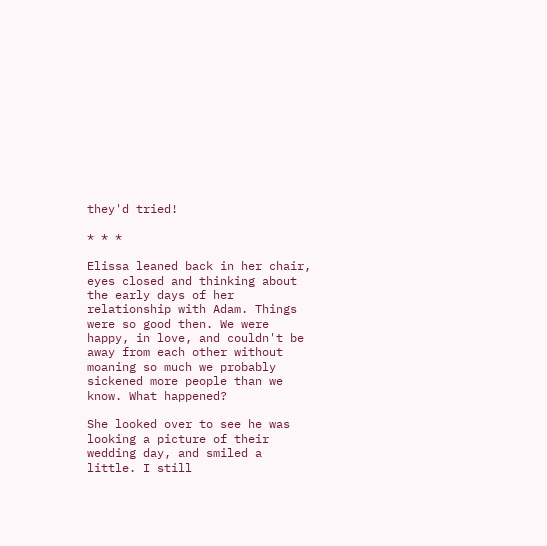they'd tried!

* * *

Elissa leaned back in her chair, eyes closed and thinking about the early days of her relationship with Adam. Things were so good then. We were happy, in love, and couldn't be away from each other without moaning so much we probably sickened more people than we know. What happened?

She looked over to see he was looking a picture of their wedding day, and smiled a little. I still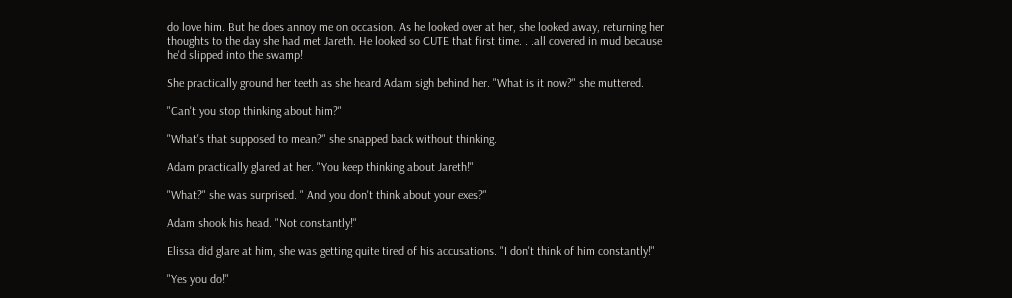do love him. But he does annoy me on occasion. As he looked over at her, she looked away, returning her thoughts to the day she had met Jareth. He looked so CUTE that first time. . .all covered in mud because he'd slipped into the swamp!

She practically ground her teeth as she heard Adam sigh behind her. "What is it now?" she muttered.

"Can't you stop thinking about him?"

"What's that supposed to mean?" she snapped back without thinking.

Adam practically glared at her. "You keep thinking about Jareth!"

"What?" she was surprised. " And you don't think about your exes?"

Adam shook his head. "Not constantly!"

Elissa did glare at him, she was getting quite tired of his accusations. "I don't think of him constantly!"

"Yes you do!"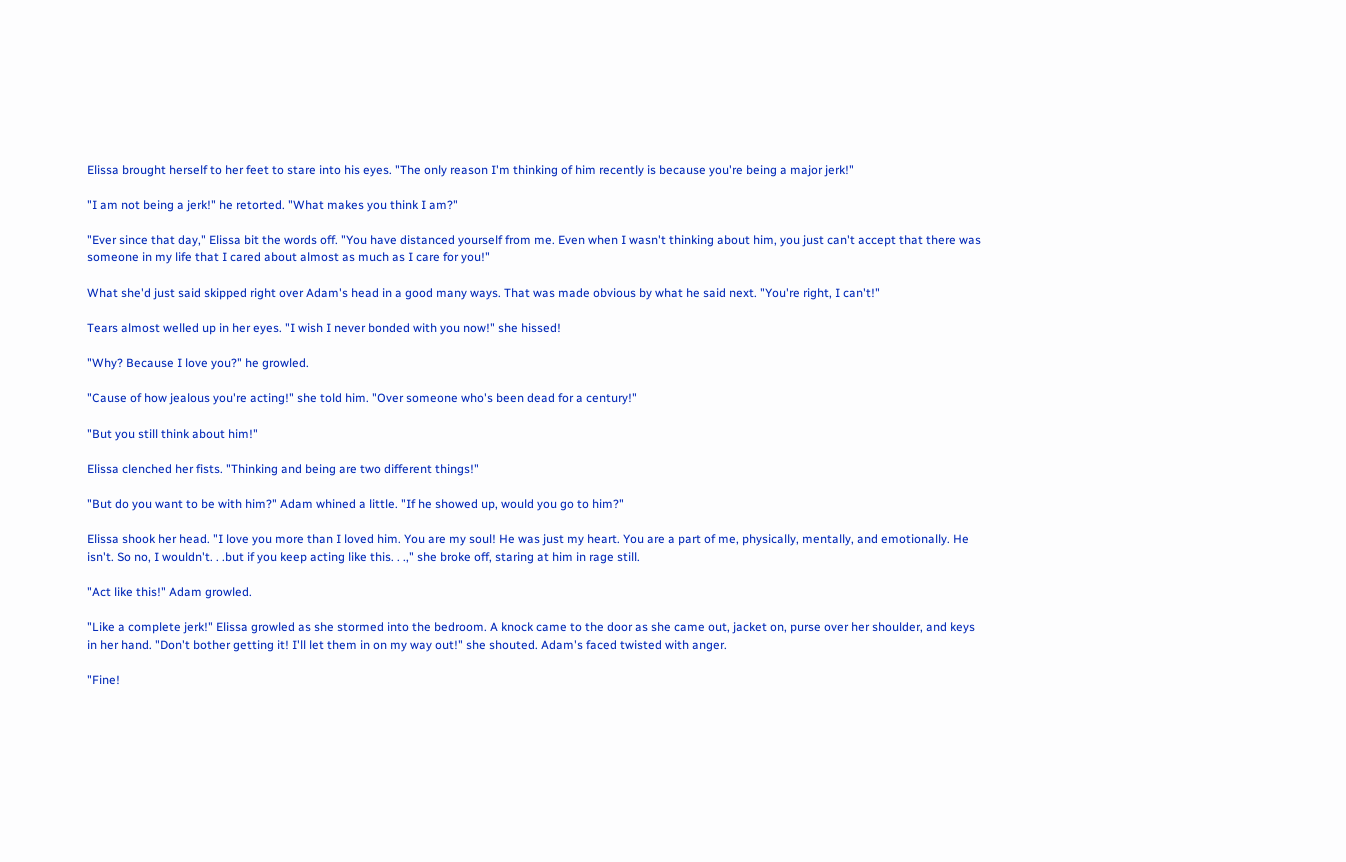Elissa brought herself to her feet to stare into his eyes. "The only reason I'm thinking of him recently is because you're being a major jerk!"

"I am not being a jerk!" he retorted. "What makes you think I am?"

"Ever since that day," Elissa bit the words off. "You have distanced yourself from me. Even when I wasn't thinking about him, you just can't accept that there was someone in my life that I cared about almost as much as I care for you!"

What she'd just said skipped right over Adam's head in a good many ways. That was made obvious by what he said next. "You're right, I can't!"

Tears almost welled up in her eyes. "I wish I never bonded with you now!" she hissed!

"Why? Because I love you?" he growled.

"Cause of how jealous you're acting!" she told him. "Over someone who's been dead for a century!"

"But you still think about him!"

Elissa clenched her fists. "Thinking and being are two different things!"

"But do you want to be with him?" Adam whined a little. "If he showed up, would you go to him?"

Elissa shook her head. "I love you more than I loved him. You are my soul! He was just my heart. You are a part of me, physically, mentally, and emotionally. He isn't. So no, I wouldn't. . .but if you keep acting like this. . .," she broke off, staring at him in rage still.

"Act like this!" Adam growled.

"Like a complete jerk!" Elissa growled as she stormed into the bedroom. A knock came to the door as she came out, jacket on, purse over her shoulder, and keys in her hand. "Don't bother getting it! I'll let them in on my way out!" she shouted. Adam's faced twisted with anger.

"Fine!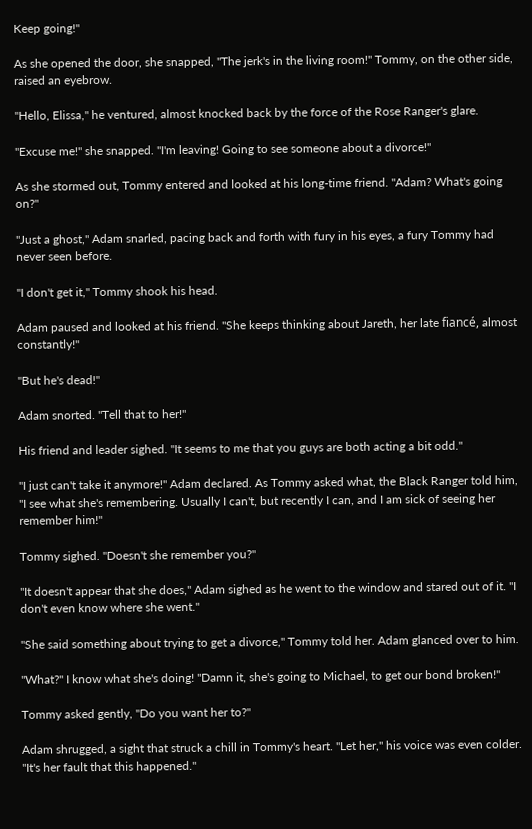Keep going!"

As she opened the door, she snapped, "The jerk's in the living room!" Tommy, on the other side, raised an eyebrow.

"Hello, Elissa," he ventured, almost knocked back by the force of the Rose Ranger's glare.

"Excuse me!" she snapped. "I'm leaving! Going to see someone about a divorce!"

As she stormed out, Tommy entered and looked at his long-time friend. "Adam? What's going on?"

"Just a ghost," Adam snarled, pacing back and forth with fury in his eyes, a fury Tommy had never seen before.

"I don't get it," Tommy shook his head.

Adam paused and looked at his friend. "She keeps thinking about Jareth, her late fiancé, almost constantly!"

"But he's dead!"

Adam snorted. "Tell that to her!"

His friend and leader sighed. "It seems to me that you guys are both acting a bit odd."

"I just can't take it anymore!" Adam declared. As Tommy asked what, the Black Ranger told him, "I see what she's remembering. Usually I can't, but recently I can, and I am sick of seeing her remember him!"

Tommy sighed. "Doesn't she remember you?"

"It doesn't appear that she does," Adam sighed as he went to the window and stared out of it. "I don't even know where she went."

"She said something about trying to get a divorce," Tommy told her. Adam glanced over to him.

"What?" I know what she's doing! "Damn it, she's going to Michael, to get our bond broken!"

Tommy asked gently, "Do you want her to?"

Adam shrugged, a sight that struck a chill in Tommy's heart. "Let her," his voice was even colder. "It's her fault that this happened."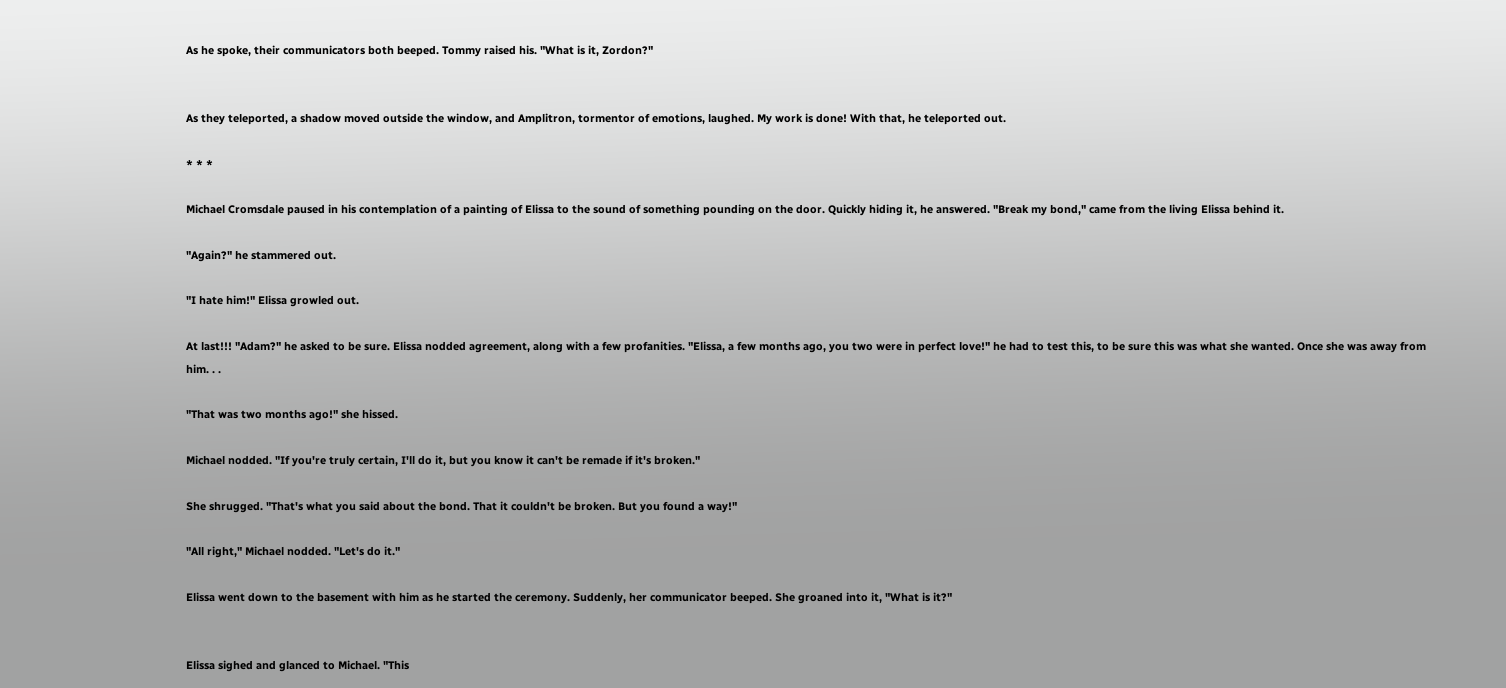As he spoke, their communicators both beeped. Tommy raised his. "What is it, Zordon?"


As they teleported, a shadow moved outside the window, and Amplitron, tormentor of emotions, laughed. My work is done! With that, he teleported out.

* * *

Michael Cromsdale paused in his contemplation of a painting of Elissa to the sound of something pounding on the door. Quickly hiding it, he answered. "Break my bond," came from the living Elissa behind it.

"Again?" he stammered out.

"I hate him!" Elissa growled out.

At last!!! "Adam?" he asked to be sure. Elissa nodded agreement, along with a few profanities. "Elissa, a few months ago, you two were in perfect love!" he had to test this, to be sure this was what she wanted. Once she was away from him. . .

"That was two months ago!" she hissed.

Michael nodded. "If you're truly certain, I'll do it, but you know it can't be remade if it's broken."

She shrugged. "That's what you said about the bond. That it couldn't be broken. But you found a way!"

"All right," Michael nodded. "Let's do it."

Elissa went down to the basement with him as he started the ceremony. Suddenly, her communicator beeped. She groaned into it, "What is it?"


Elissa sighed and glanced to Michael. "This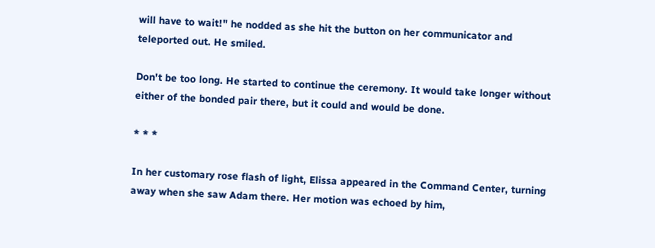will have to wait!" he nodded as she hit the button on her communicator and teleported out. He smiled.

Don't be too long. He started to continue the ceremony. It would take longer without either of the bonded pair there, but it could and would be done.

* * *

In her customary rose flash of light, Elissa appeared in the Command Center, turning away when she saw Adam there. Her motion was echoed by him,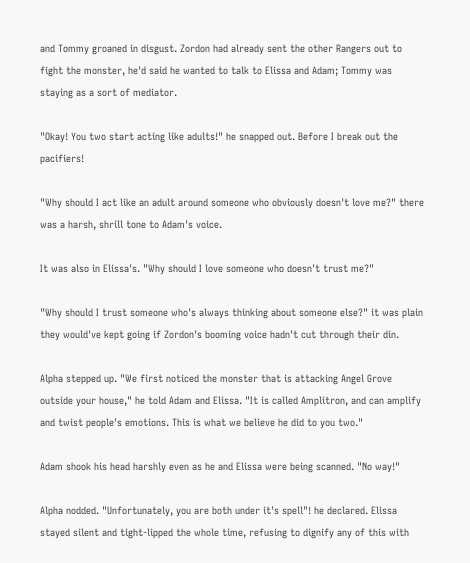and Tommy groaned in disgust. Zordon had already sent the other Rangers out to fight the monster, he'd said he wanted to talk to Elissa and Adam; Tommy was staying as a sort of mediator.

"Okay! You two start acting like adults!" he snapped out. Before I break out the pacifiers!

"Why should I act like an adult around someone who obviously doesn't love me?" there was a harsh, shrill tone to Adam's voice.

It was also in Elissa's. "Why should I love someone who doesn't trust me?"

"Why should I trust someone who's always thinking about someone else?" it was plain they would've kept going if Zordon's booming voice hadn't cut through their din.

Alpha stepped up. "We first noticed the monster that is attacking Angel Grove outside your house," he told Adam and Elissa. "It is called Amplitron, and can amplify and twist people's emotions. This is what we believe he did to you two."

Adam shook his head harshly even as he and Elissa were being scanned. "No way!"

Alpha nodded. "Unfortunately, you are both under it's spell"! he declared. Elissa stayed silent and tight-lipped the whole time, refusing to dignify any of this with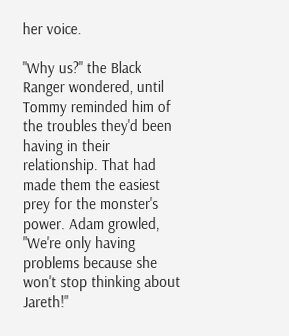her voice.

"Why us?" the Black Ranger wondered, until Tommy reminded him of the troubles they'd been having in their relationship. That had made them the easiest prey for the monster's power. Adam growled, "We're only having problems because she won't stop thinking about Jareth!"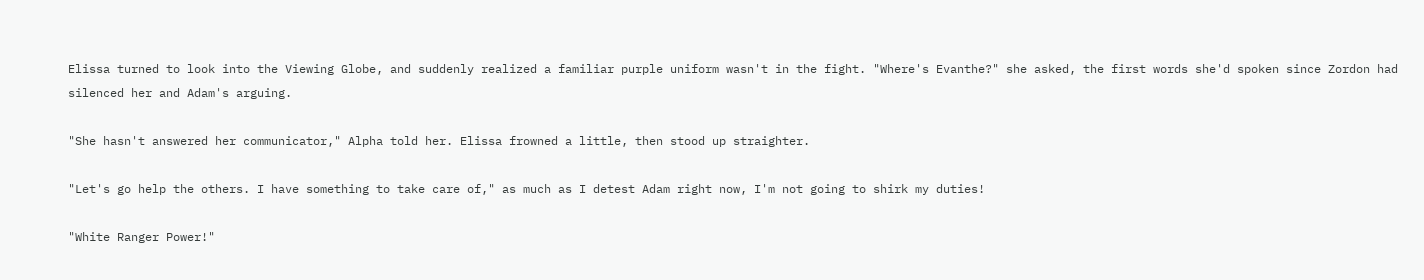Elissa turned to look into the Viewing Globe, and suddenly realized a familiar purple uniform wasn't in the fight. "Where's Evanthe?" she asked, the first words she'd spoken since Zordon had silenced her and Adam's arguing.

"She hasn't answered her communicator," Alpha told her. Elissa frowned a little, then stood up straighter.

"Let's go help the others. I have something to take care of," as much as I detest Adam right now, I'm not going to shirk my duties!

"White Ranger Power!"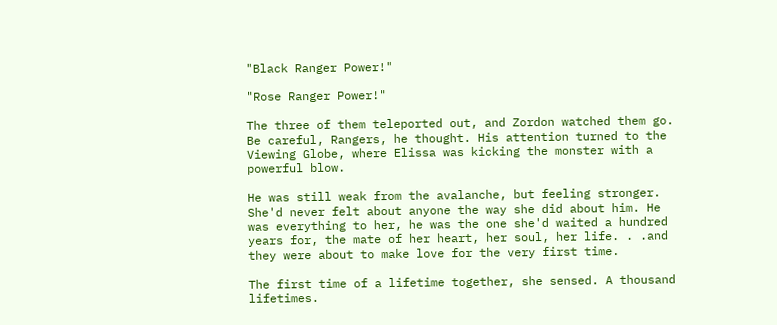"Black Ranger Power!"

"Rose Ranger Power!"

The three of them teleported out, and Zordon watched them go. Be careful, Rangers, he thought. His attention turned to the Viewing Globe, where Elissa was kicking the monster with a powerful blow.

He was still weak from the avalanche, but feeling stronger. She'd never felt about anyone the way she did about him. He was everything to her, he was the one she'd waited a hundred years for, the mate of her heart, her soul, her life. . .and they were about to make love for the very first time.

The first time of a lifetime together, she sensed. A thousand lifetimes.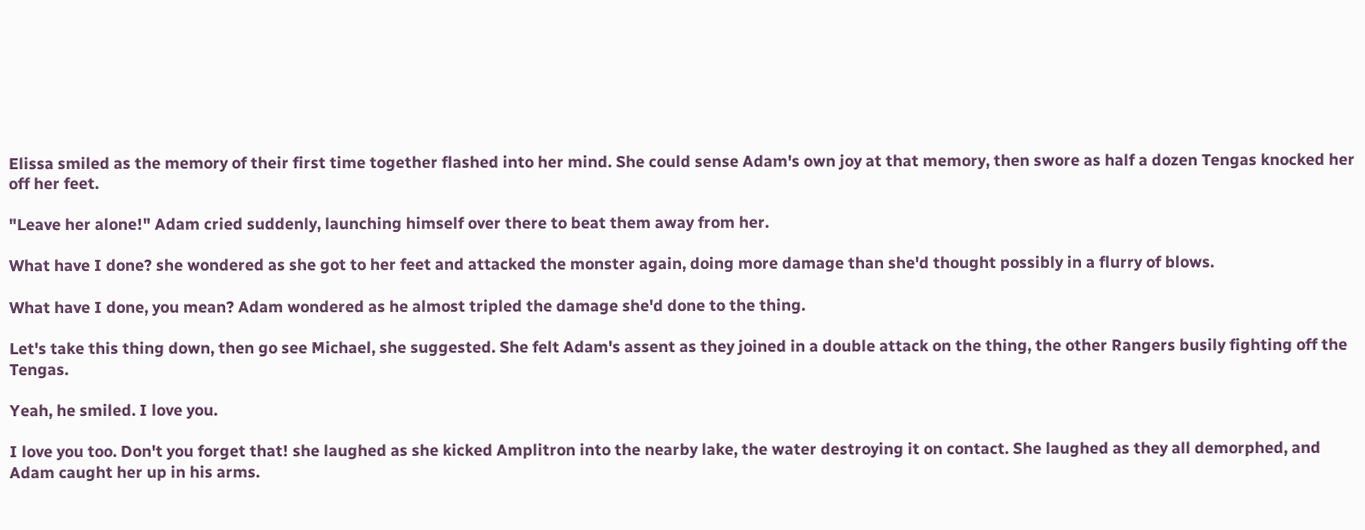Elissa smiled as the memory of their first time together flashed into her mind. She could sense Adam's own joy at that memory, then swore as half a dozen Tengas knocked her off her feet.

"Leave her alone!" Adam cried suddenly, launching himself over there to beat them away from her.

What have I done? she wondered as she got to her feet and attacked the monster again, doing more damage than she'd thought possibly in a flurry of blows.

What have I done, you mean? Adam wondered as he almost tripled the damage she'd done to the thing.

Let's take this thing down, then go see Michael, she suggested. She felt Adam's assent as they joined in a double attack on the thing, the other Rangers busily fighting off the Tengas.

Yeah, he smiled. I love you.

I love you too. Don't you forget that! she laughed as she kicked Amplitron into the nearby lake, the water destroying it on contact. She laughed as they all demorphed, and Adam caught her up in his arms.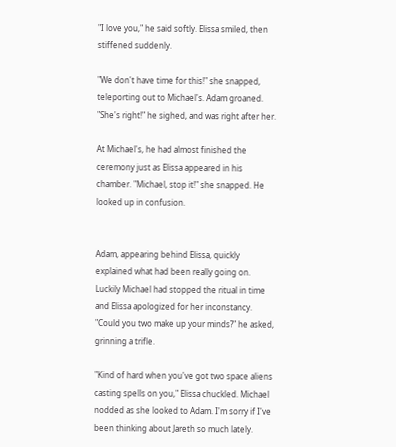"I love you," he said softly. Elissa smiled, then stiffened suddenly.

"We don't have time for this!" she snapped, teleporting out to Michael's. Adam groaned. "She's right!" he sighed, and was right after her.

At Michael's, he had almost finished the ceremony just as Elissa appeared in his chamber. "Michael, stop it!" she snapped. He looked up in confusion.


Adam, appearing behind Elissa, quickly explained what had been really going on. Luckily Michael had stopped the ritual in time and Elissa apologized for her inconstancy. "Could you two make up your minds?" he asked, grinning a trifle.

"Kind of hard when you've got two space aliens casting spells on you," Elissa chuckled. Michael nodded as she looked to Adam. I'm sorry if I've been thinking about Jareth so much lately.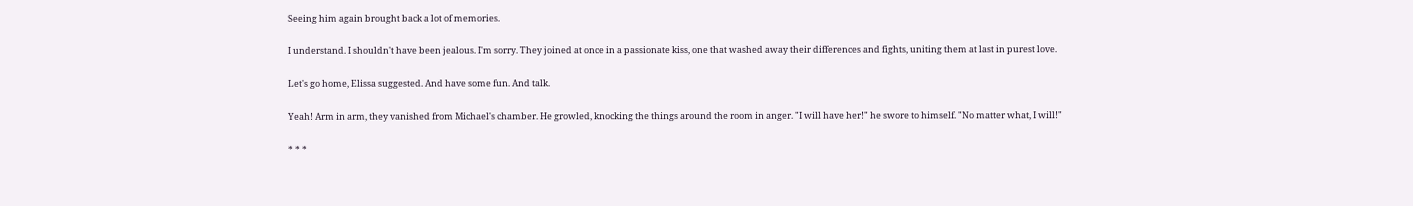Seeing him again brought back a lot of memories.

I understand. I shouldn't have been jealous. I'm sorry. They joined at once in a passionate kiss, one that washed away their differences and fights, uniting them at last in purest love.

Let's go home, Elissa suggested. And have some fun. And talk.

Yeah! Arm in arm, they vanished from Michael's chamber. He growled, knocking the things around the room in anger. "I will have her!" he swore to himself. "No matter what, I will!"

* * *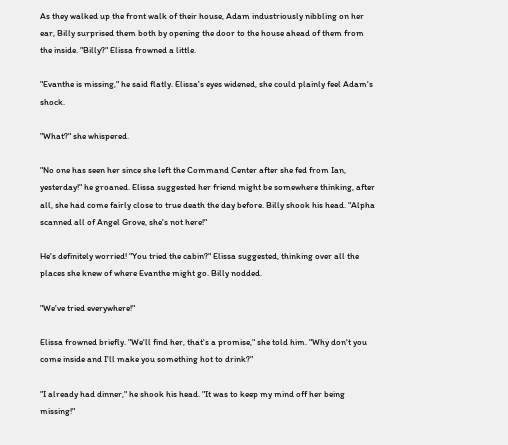As they walked up the front walk of their house, Adam industriously nibbling on her ear, Billy surprised them both by opening the door to the house ahead of them from the inside. "Billy?" Elissa frowned a little.

"Evanthe is missing," he said flatly. Elissa's eyes widened, she could plainly feel Adam's shock.

"What?" she whispered.

"No one has seen her since she left the Command Center after she fed from Ian, yesterday!" he groaned. Elissa suggested her friend might be somewhere thinking, after all, she had come fairly close to true death the day before. Billy shook his head. "Alpha scanned all of Angel Grove, she's not here!"

He's definitely worried! "You tried the cabin?" Elissa suggested, thinking over all the places she knew of where Evanthe might go. Billy nodded.

"We've tried everywhere!"

Elissa frowned briefly. "We'll find her, that's a promise," she told him. "Why don't you come inside and I'll make you something hot to drink?"

"I already had dinner," he shook his head. "It was to keep my mind off her being missing!"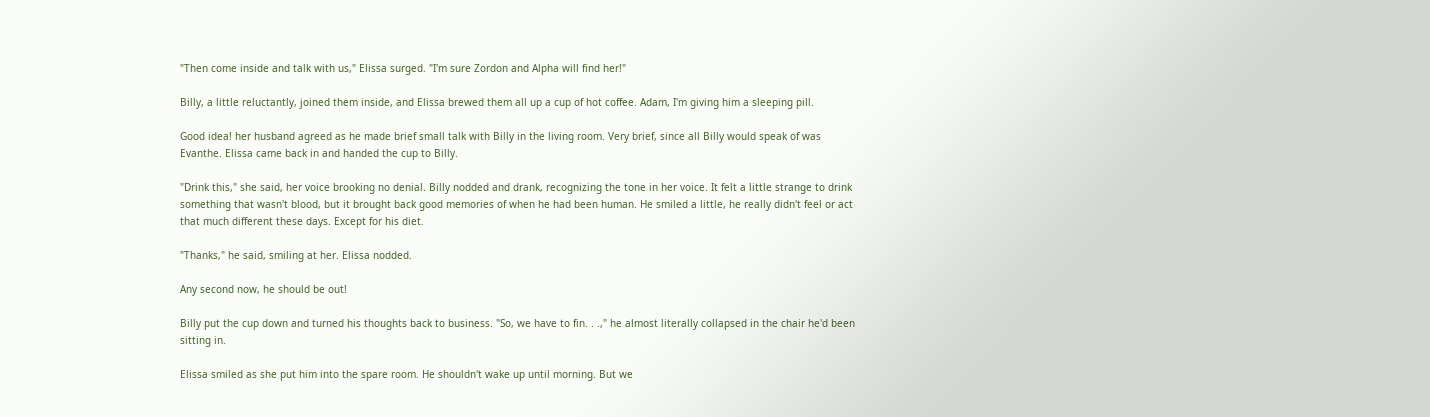"Then come inside and talk with us," Elissa surged. "I'm sure Zordon and Alpha will find her!"

Billy, a little reluctantly, joined them inside, and Elissa brewed them all up a cup of hot coffee. Adam, I'm giving him a sleeping pill.

Good idea! her husband agreed as he made brief small talk with Billy in the living room. Very brief, since all Billy would speak of was Evanthe. Elissa came back in and handed the cup to Billy.

"Drink this," she said, her voice brooking no denial. Billy nodded and drank, recognizing the tone in her voice. It felt a little strange to drink something that wasn't blood, but it brought back good memories of when he had been human. He smiled a little, he really didn't feel or act that much different these days. Except for his diet.

"Thanks," he said, smiling at her. Elissa nodded.

Any second now, he should be out!

Billy put the cup down and turned his thoughts back to business. "So, we have to fin. . .," he almost literally collapsed in the chair he'd been sitting in.

Elissa smiled as she put him into the spare room. He shouldn't wake up until morning. But we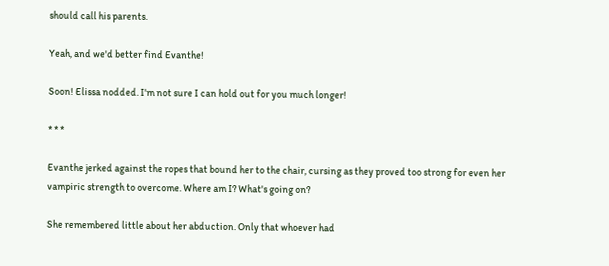should call his parents.

Yeah, and we'd better find Evanthe!

Soon! Elissa nodded. I'm not sure I can hold out for you much longer!

* * *

Evanthe jerked against the ropes that bound her to the chair, cursing as they proved too strong for even her vampiric strength to overcome. Where am I? What's going on?

She remembered little about her abduction. Only that whoever had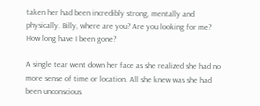taken her had been incredibly strong, mentally and physically. Billy, where are you? Are you looking for me? How long have I been gone?

A single tear went down her face as she realized she had no more sense of time or location. All she knew was she had been unconscious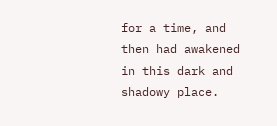for a time, and then had awakened in this dark and shadowy place.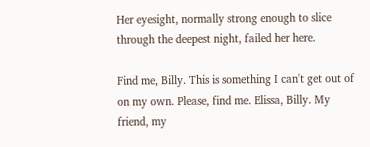Her eyesight, normally strong enough to slice through the deepest night, failed her here.

Find me, Billy. This is something I can't get out of on my own. Please, find me. Elissa, Billy. My friend, my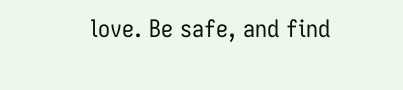love. Be safe, and find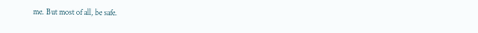me. But most of all, be safe.